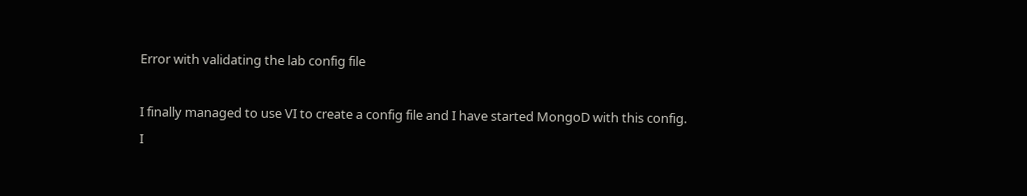Error with validating the lab config file

I finally managed to use VI to create a config file and I have started MongoD with this config.
I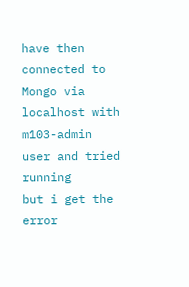have then connected to Mongo via localhost with m103-admin user and tried running
but i get the error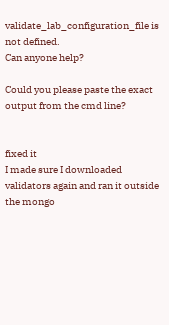validate_lab_configuration_file is not defined.
Can anyone help?

Could you please paste the exact output from the cmd line?


fixed it
I made sure I downloaded validators again and ran it outside the mongo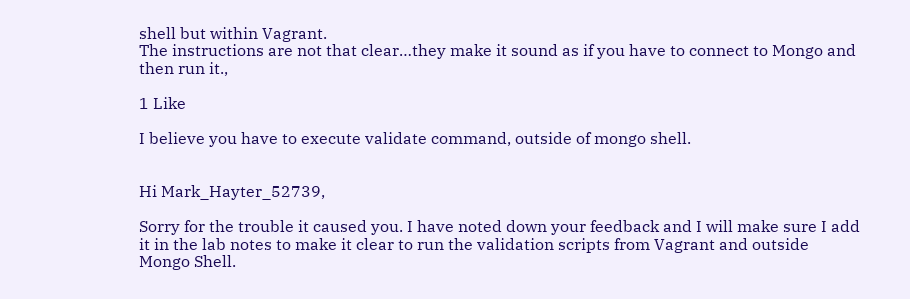shell but within Vagrant.
The instructions are not that clear…they make it sound as if you have to connect to Mongo and then run it.,

1 Like

I believe you have to execute validate command, outside of mongo shell.


Hi Mark_Hayter_52739,

Sorry for the trouble it caused you. I have noted down your feedback and I will make sure I add it in the lab notes to make it clear to run the validation scripts from Vagrant and outside Mongo Shell.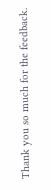Thank you so much for the feedback.